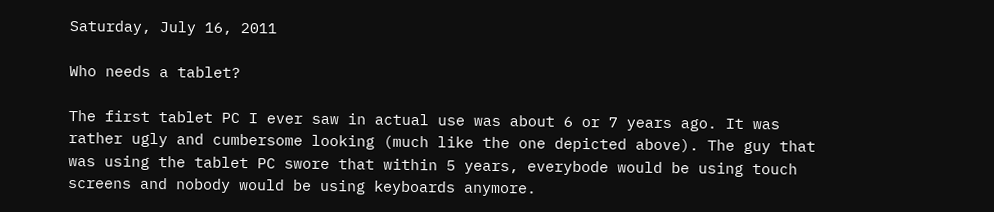Saturday, July 16, 2011

Who needs a tablet?

The first tablet PC I ever saw in actual use was about 6 or 7 years ago. It was rather ugly and cumbersome looking (much like the one depicted above). The guy that was using the tablet PC swore that within 5 years, everybode would be using touch screens and nobody would be using keyboards anymore.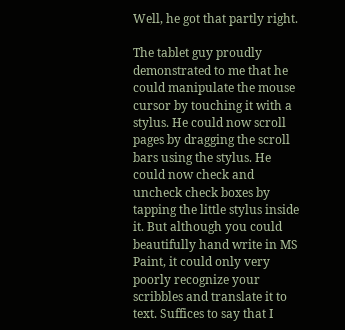Well, he got that partly right.

The tablet guy proudly demonstrated to me that he could manipulate the mouse cursor by touching it with a stylus. He could now scroll pages by dragging the scroll bars using the stylus. He could now check and uncheck check boxes by tapping the little stylus inside it. But although you could beautifully hand write in MS Paint, it could only very poorly recognize your scribbles and translate it to text. Suffices to say that I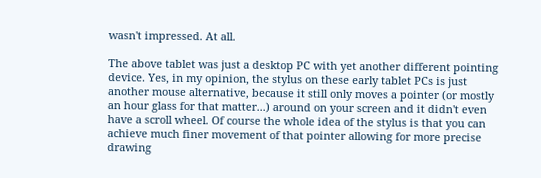wasn't impressed. At all.

The above tablet was just a desktop PC with yet another different pointing device. Yes, in my opinion, the stylus on these early tablet PCs is just another mouse alternative, because it still only moves a pointer (or mostly an hour glass for that matter...) around on your screen and it didn't even have a scroll wheel. Of course the whole idea of the stylus is that you can achieve much finer movement of that pointer allowing for more precise drawing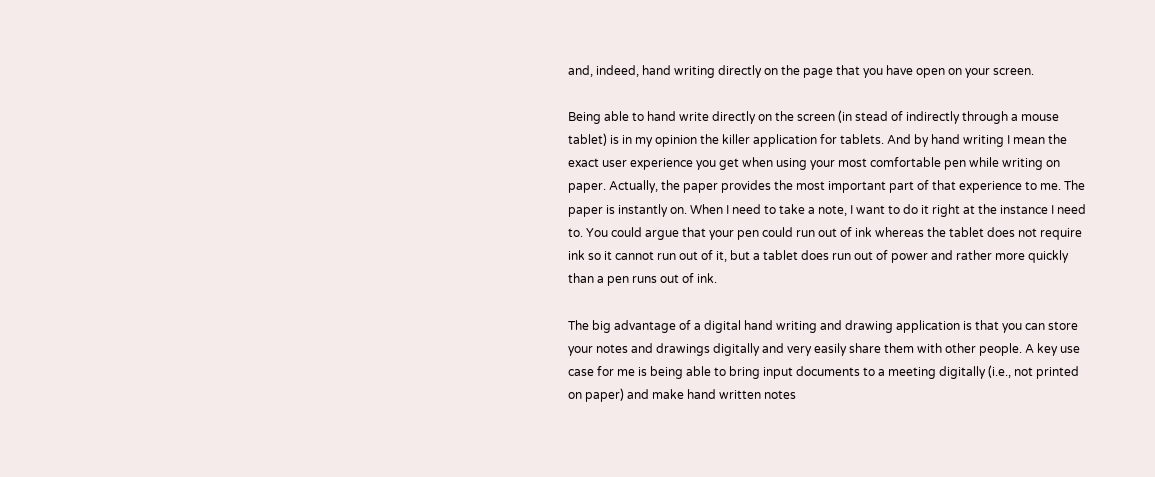and, indeed, hand writing directly on the page that you have open on your screen.

Being able to hand write directly on the screen (in stead of indirectly through a mouse tablet) is in my opinion the killer application for tablets. And by hand writing I mean the exact user experience you get when using your most comfortable pen while writing on paper. Actually, the paper provides the most important part of that experience to me. The paper is instantly on. When I need to take a note, I want to do it right at the instance I need to. You could argue that your pen could run out of ink whereas the tablet does not require ink so it cannot run out of it, but a tablet does run out of power and rather more quickly than a pen runs out of ink.

The big advantage of a digital hand writing and drawing application is that you can store your notes and drawings digitally and very easily share them with other people. A key use case for me is being able to bring input documents to a meeting digitally (i.e., not printed on paper) and make hand written notes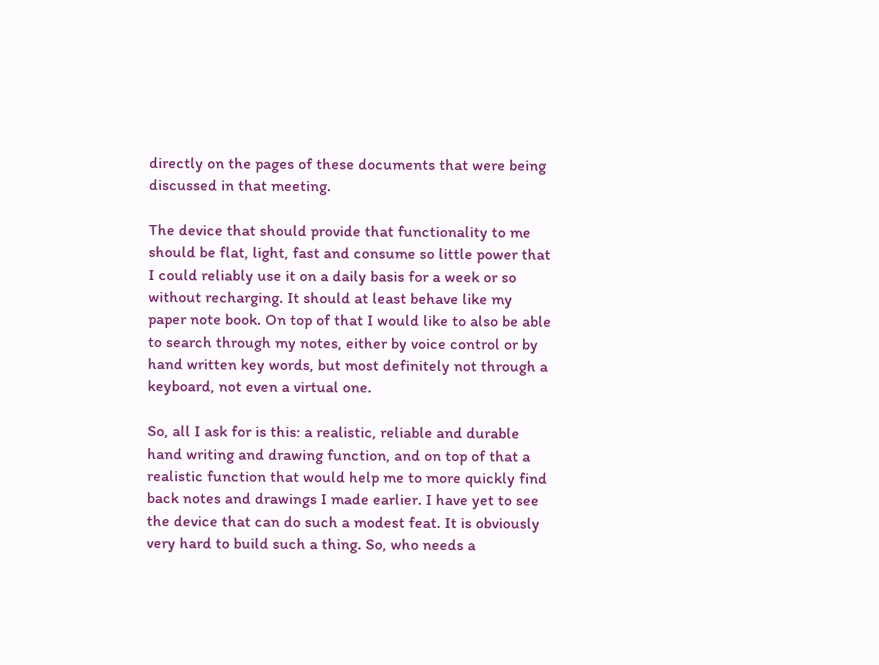directly on the pages of these documents that were being discussed in that meeting.

The device that should provide that functionality to me should be flat, light, fast and consume so little power that I could reliably use it on a daily basis for a week or so without recharging. It should at least behave like my paper note book. On top of that I would like to also be able to search through my notes, either by voice control or by hand written key words, but most definitely not through a keyboard, not even a virtual one.

So, all I ask for is this: a realistic, reliable and durable hand writing and drawing function, and on top of that a realistic function that would help me to more quickly find back notes and drawings I made earlier. I have yet to see the device that can do such a modest feat. It is obviously very hard to build such a thing. So, who needs a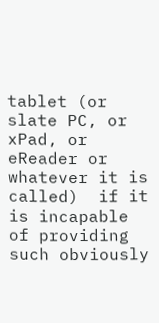tablet (or slate PC, or xPad, or eReader or whatever it is called)  if it is incapable of providing such obviously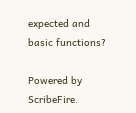expected and basic functions?

Powered by ScribeFire.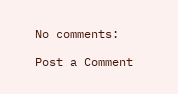No comments:

Post a Comment